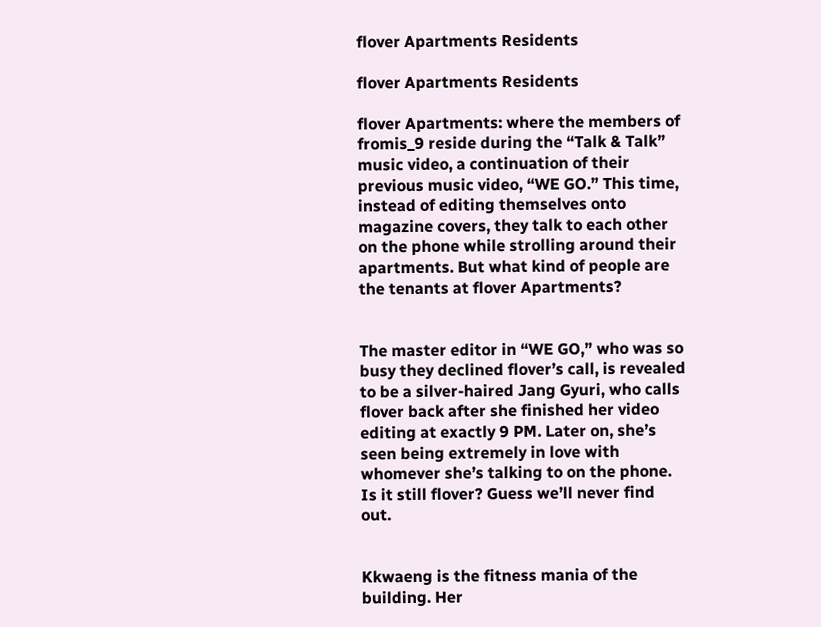flover Apartments Residents

flover Apartments Residents

flover Apartments: where the members of fromis_9 reside during the “Talk & Talk” music video, a continuation of their previous music video, “WE GO.” This time, instead of editing themselves onto magazine covers, they talk to each other on the phone while strolling around their apartments. But what kind of people are the tenants at flover Apartments?


The master editor in “WE GO,” who was so busy they declined flover’s call, is revealed to be a silver-haired Jang Gyuri, who calls flover back after she finished her video editing at exactly 9 PM. Later on, she’s seen being extremely in love with whomever she’s talking to on the phone. Is it still flover? Guess we’ll never find out.


Kkwaeng is the fitness mania of the building. Her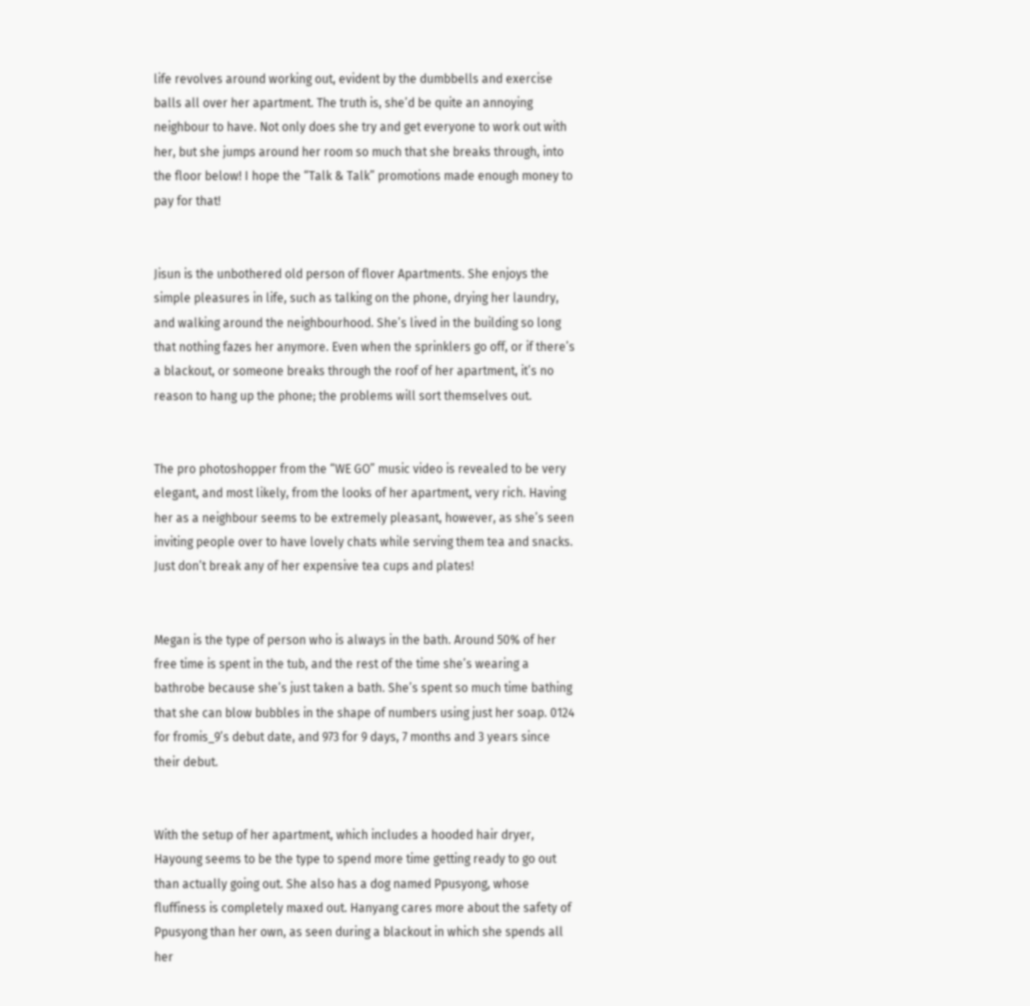life revolves around working out, evident by the dumbbells and exercise balls all over her apartment. The truth is, she’d be quite an annoying neighbour to have. Not only does she try and get everyone to work out with her, but she jumps around her room so much that she breaks through, into the floor below! I hope the “Talk & Talk” promotions made enough money to pay for that!


Jisun is the unbothered old person of flover Apartments. She enjoys the simple pleasures in life, such as talking on the phone, drying her laundry, and walking around the neighbourhood. She’s lived in the building so long that nothing fazes her anymore. Even when the sprinklers go off, or if there’s a blackout, or someone breaks through the roof of her apartment, it’s no reason to hang up the phone; the problems will sort themselves out.


The pro photoshopper from the “WE GO” music video is revealed to be very elegant, and most likely, from the looks of her apartment, very rich. Having her as a neighbour seems to be extremely pleasant, however, as she’s seen inviting people over to have lovely chats while serving them tea and snacks. Just don’t break any of her expensive tea cups and plates!


Megan is the type of person who is always in the bath. Around 50% of her free time is spent in the tub, and the rest of the time she’s wearing a bathrobe because she’s just taken a bath. She’s spent so much time bathing that she can blow bubbles in the shape of numbers using just her soap. 0124 for fromis_9’s debut date, and 973 for 9 days, 7 months and 3 years since their debut.


With the setup of her apartment, which includes a hooded hair dryer, Hayoung seems to be the type to spend more time getting ready to go out than actually going out. She also has a dog named Ppusyong, whose fluffiness is completely maxed out. Hanyang cares more about the safety of Ppusyong than her own, as seen during a blackout in which she spends all her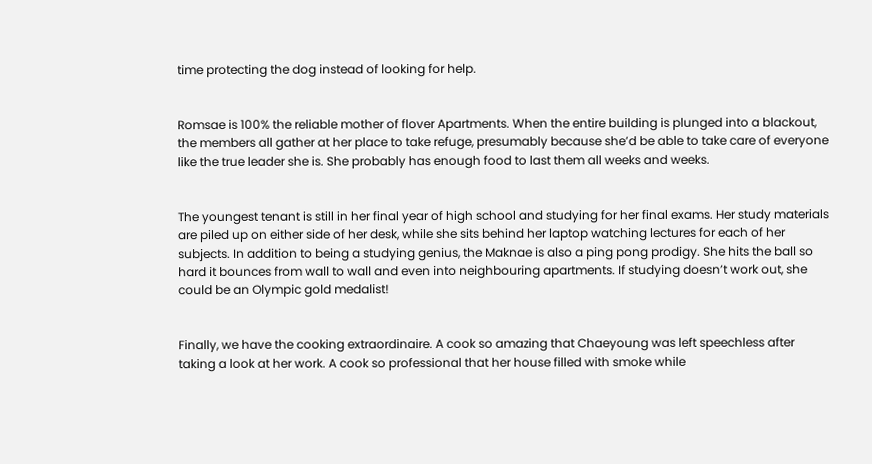time protecting the dog instead of looking for help.


Romsae is 100% the reliable mother of flover Apartments. When the entire building is plunged into a blackout, the members all gather at her place to take refuge, presumably because she’d be able to take care of everyone like the true leader she is. She probably has enough food to last them all weeks and weeks.


The youngest tenant is still in her final year of high school and studying for her final exams. Her study materials are piled up on either side of her desk, while she sits behind her laptop watching lectures for each of her subjects. In addition to being a studying genius, the Maknae is also a ping pong prodigy. She hits the ball so hard it bounces from wall to wall and even into neighbouring apartments. If studying doesn’t work out, she could be an Olympic gold medalist!


Finally, we have the cooking extraordinaire. A cook so amazing that Chaeyoung was left speechless after taking a look at her work. A cook so professional that her house filled with smoke while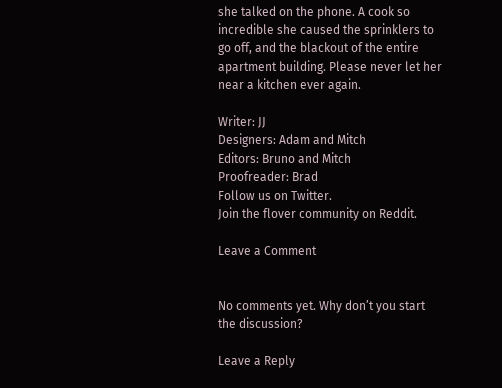she talked on the phone. A cook so incredible she caused the sprinklers to go off, and the blackout of the entire apartment building. Please never let her near a kitchen ever again.

Writer: JJ
Designers: Adam and Mitch
Editors: Bruno and Mitch
Proofreader: Brad
Follow us on Twitter.
Join the flover community on Reddit.

Leave a Comment


No comments yet. Why don’t you start the discussion?

Leave a Reply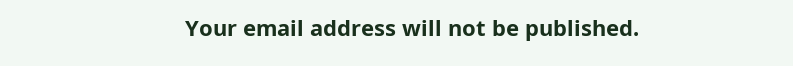Your email address will not be published.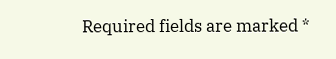Required fields are marked *